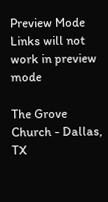Preview Mode Links will not work in preview mode

The Grove Church - Dallas, TX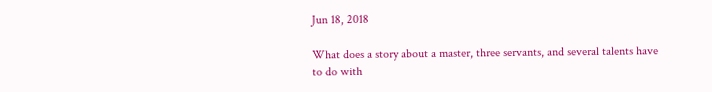Jun 18, 2018

What does a story about a master, three servants, and several talents have to do with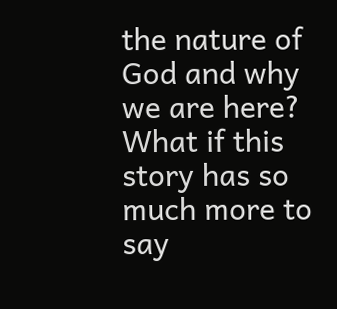the nature of God and why we are here? What if this story has so much more to say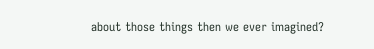about those things then we ever imagined?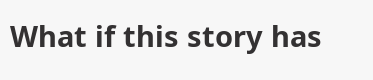What if this story has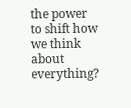the power to shift how we think about everything?